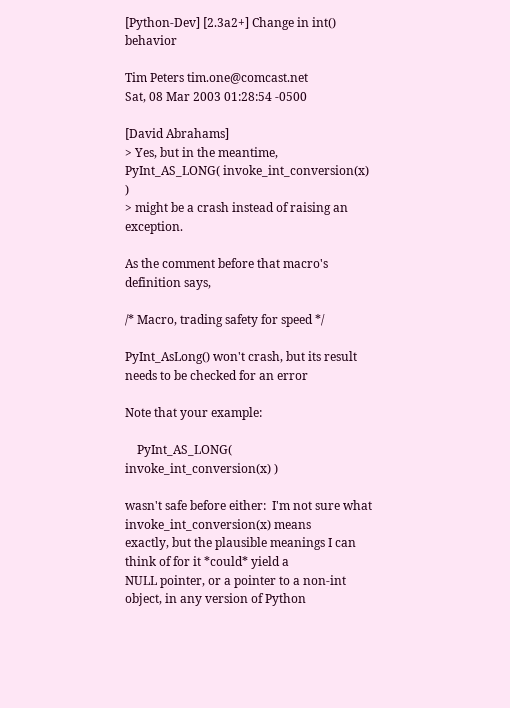[Python-Dev] [2.3a2+] Change in int() behavior

Tim Peters tim.one@comcast.net
Sat, 08 Mar 2003 01:28:54 -0500

[David Abrahams]
> Yes, but in the meantime, PyInt_AS_LONG( invoke_int_conversion(x) )
> might be a crash instead of raising an exception.

As the comment before that macro's definition says,

/* Macro, trading safety for speed */

PyInt_AsLong() won't crash, but its result needs to be checked for an error

Note that your example:

    PyInt_AS_LONG( invoke_int_conversion(x) )

wasn't safe before either:  I'm not sure what invoke_int_conversion(x) means
exactly, but the plausible meanings I can think of for it *could* yield a
NULL pointer, or a pointer to a non-int object, in any version of Python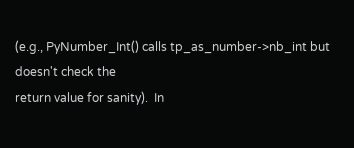(e.g., PyNumber_Int() calls tp_as_number->nb_int but doesn't check the
return value for sanity).  In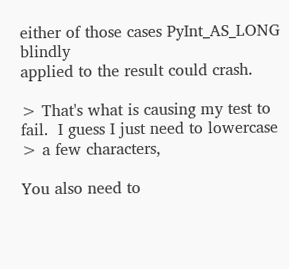either of those cases PyInt_AS_LONG blindly
applied to the result could crash.

> That's what is causing my test to fail.  I guess I just need to lowercase
> a few characters,

You also need to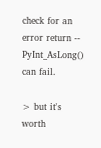check for an error return -- PyInt_AsLong() can fail.

> but it's worth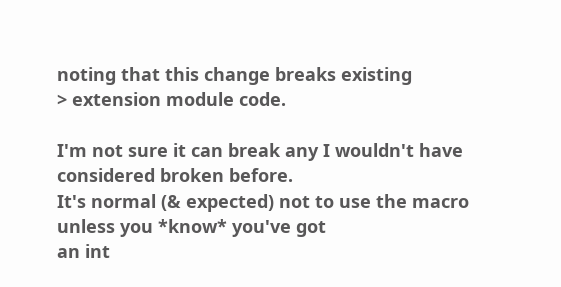noting that this change breaks existing
> extension module code.

I'm not sure it can break any I wouldn't have considered broken before.
It's normal (& expected) not to use the macro unless you *know* you've got
an int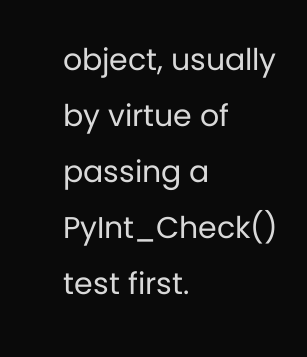object, usually by virtue of passing a PyInt_Check() test first.